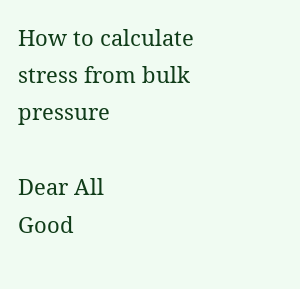How to calculate stress from bulk pressure

Dear All
Good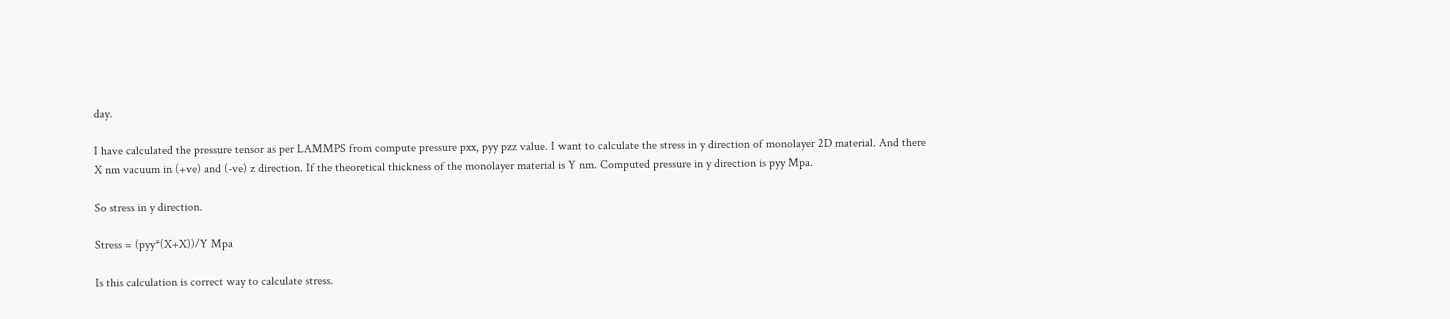day.

I have calculated the pressure tensor as per LAMMPS from compute pressure pxx, pyy pzz value. I want to calculate the stress in y direction of monolayer 2D material. And there X nm vacuum in (+ve) and (-ve) z direction. If the theoretical thickness of the monolayer material is Y nm. Computed pressure in y direction is pyy Mpa.

So stress in y direction.

Stress = (pyy*(X+X))/Y Mpa

Is this calculation is correct way to calculate stress.